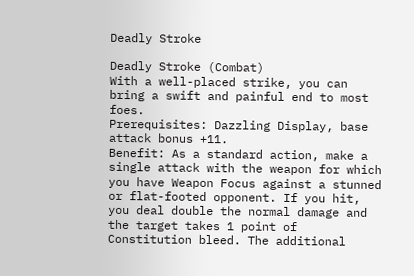Deadly Stroke

Deadly Stroke (Combat)
With a well-placed strike, you can bring a swift and painful end to most foes.
Prerequisites: Dazzling Display, base attack bonus +11.
Benefit: As a standard action, make a single attack with the weapon for which you have Weapon Focus against a stunned or flat-footed opponent. If you hit, you deal double the normal damage and the target takes 1 point of Constitution bleed. The additional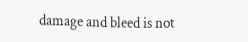damage and bleed is not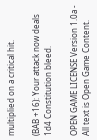multiplied on a critical hit.

(BAB +16): Your attack now deals 1d4 Constitution bleed.

OPEN GAME LICENSE Version 1.0a - All text is Open Game Content.